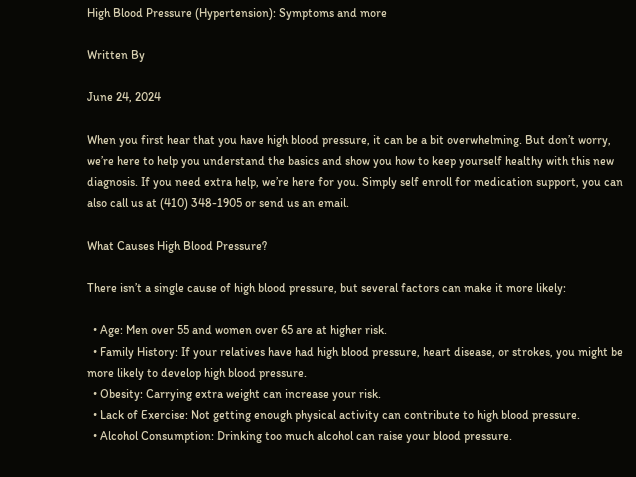High Blood Pressure (Hypertension): Symptoms and more

Written By

June 24, 2024

When you first hear that you have high blood pressure, it can be a bit overwhelming. But don’t worry, we’re here to help you understand the basics and show you how to keep yourself healthy with this new diagnosis. If you need extra help, we’re here for you. Simply self enroll for medication support, you can also call us at (410) 348-1905 or send us an email.

What Causes High Blood Pressure?

There isn’t a single cause of high blood pressure, but several factors can make it more likely:

  • Age: Men over 55 and women over 65 are at higher risk.
  • Family History: If your relatives have had high blood pressure, heart disease, or strokes, you might be more likely to develop high blood pressure.
  • Obesity: Carrying extra weight can increase your risk.
  • Lack of Exercise: Not getting enough physical activity can contribute to high blood pressure.
  • Alcohol Consumption: Drinking too much alcohol can raise your blood pressure.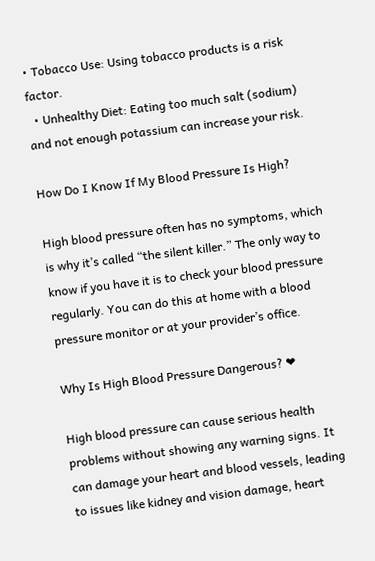• Tobacco Use: Using tobacco products is a risk factor.
  • Unhealthy Diet: Eating too much salt (sodium) and not enough potassium can increase your risk.

How Do I Know If My Blood Pressure Is High?

High blood pressure often has no symptoms, which is why it’s called “the silent killer.” The only way to know if you have it is to check your blood pressure regularly. You can do this at home with a blood pressure monitor or at your provider’s office.

Why Is High Blood Pressure Dangerous? ❤

High blood pressure can cause serious health problems without showing any warning signs. It can damage your heart and blood vessels, leading to issues like kidney and vision damage, heart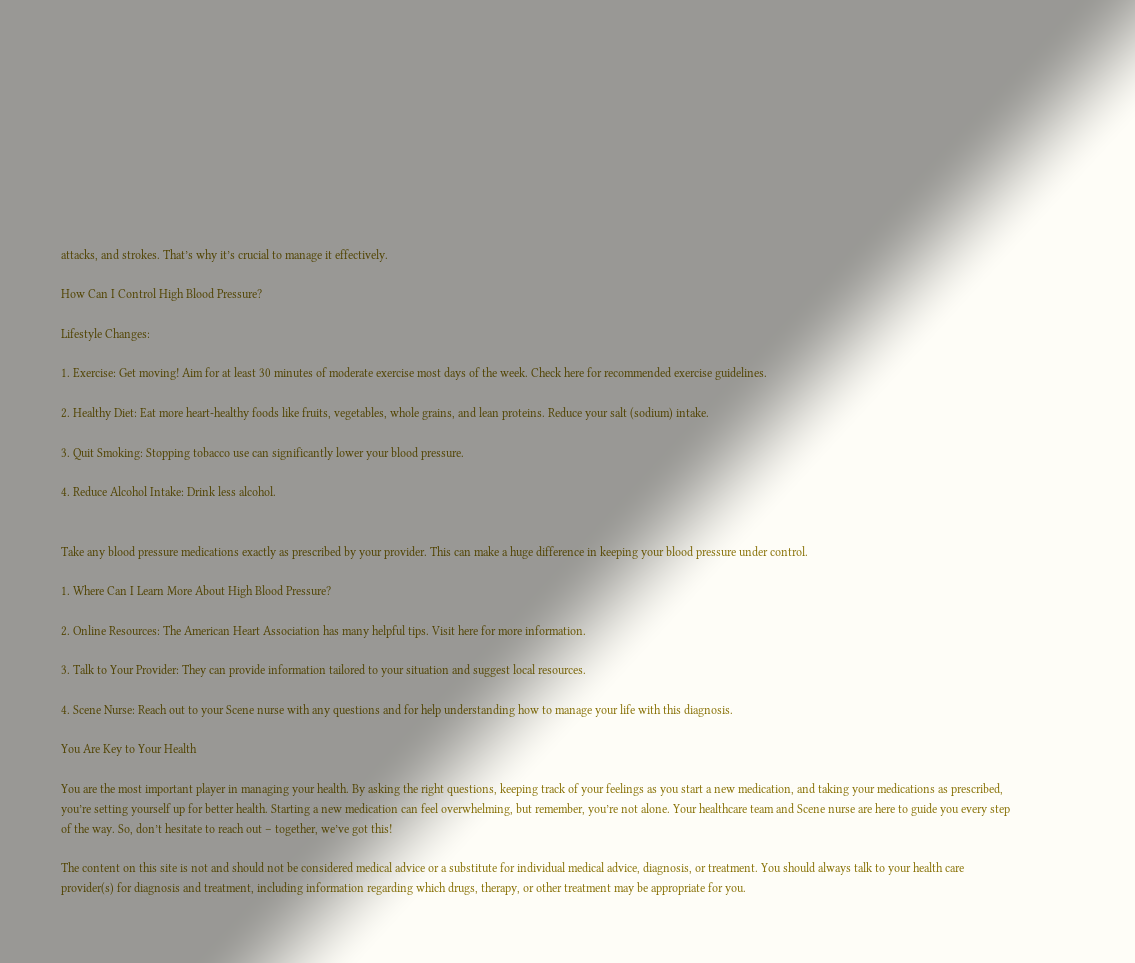attacks, and strokes. That’s why it’s crucial to manage it effectively.

How Can I Control High Blood Pressure?

Lifestyle Changes:

1. Exercise: Get moving! Aim for at least 30 minutes of moderate exercise most days of the week. Check here for recommended exercise guidelines.

2. Healthy Diet: Eat more heart-healthy foods like fruits, vegetables, whole grains, and lean proteins. Reduce your salt (sodium) intake.

3. Quit Smoking: Stopping tobacco use can significantly lower your blood pressure.

4. Reduce Alcohol Intake: Drink less alcohol.


Take any blood pressure medications exactly as prescribed by your provider. This can make a huge difference in keeping your blood pressure under control.

1. Where Can I Learn More About High Blood Pressure?

2. Online Resources: The American Heart Association has many helpful tips. Visit here for more information.

3. Talk to Your Provider: They can provide information tailored to your situation and suggest local resources.

4. Scene Nurse: Reach out to your Scene nurse with any questions and for help understanding how to manage your life with this diagnosis.

You Are Key to Your Health

You are the most important player in managing your health. By asking the right questions, keeping track of your feelings as you start a new medication, and taking your medications as prescribed, you’re setting yourself up for better health. Starting a new medication can feel overwhelming, but remember, you’re not alone. Your healthcare team and Scene nurse are here to guide you every step of the way. So, don’t hesitate to reach out – together, we’ve got this!

The content on this site is not and should not be considered medical advice or a substitute for individual medical advice, diagnosis, or treatment. You should always talk to your health care provider(s) for diagnosis and treatment, including information regarding which drugs, therapy, or other treatment may be appropriate for you.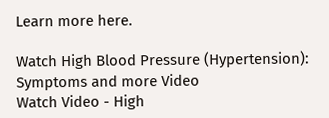Learn more here.

Watch High Blood Pressure (Hypertension): Symptoms and more Video
Watch Video - High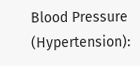Blood Pressure (Hypertension):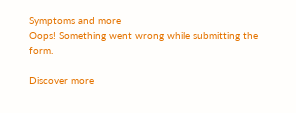Symptoms and more
Oops! Something went wrong while submitting the form.

Discover more